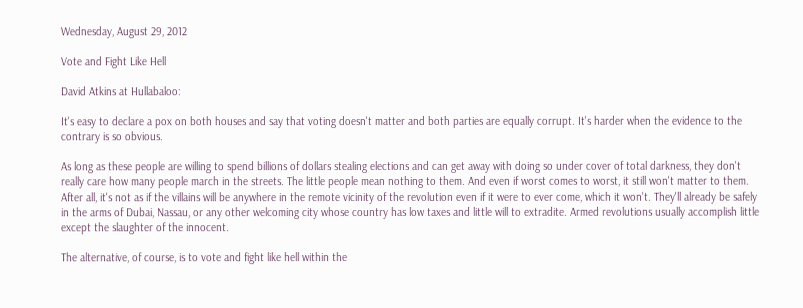Wednesday, August 29, 2012

Vote and Fight Like Hell

David Atkins at Hullabaloo:

It's easy to declare a pox on both houses and say that voting doesn't matter and both parties are equally corrupt. It's harder when the evidence to the contrary is so obvious.

As long as these people are willing to spend billions of dollars stealing elections and can get away with doing so under cover of total darkness, they don't really care how many people march in the streets. The little people mean nothing to them. And even if worst comes to worst, it still won't matter to them. After all, it's not as if the villains will be anywhere in the remote vicinity of the revolution even if it were to ever come, which it won't. They'll already be safely in the arms of Dubai, Nassau, or any other welcoming city whose country has low taxes and little will to extradite. Armed revolutions usually accomplish little except the slaughter of the innocent.

The alternative, of course, is to vote and fight like hell within the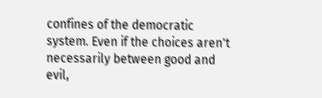confines of the democratic system. Even if the choices aren't necessarily between good and evil,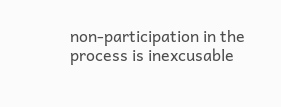non-participation in the process is inexcusable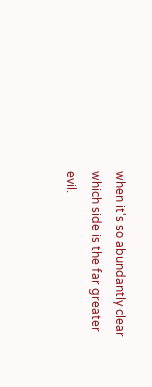when it's so abundantly clear which side is the far greater evil.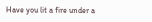Have you lit a fire under a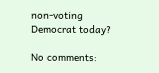non-voting Democrat today?

No comments: